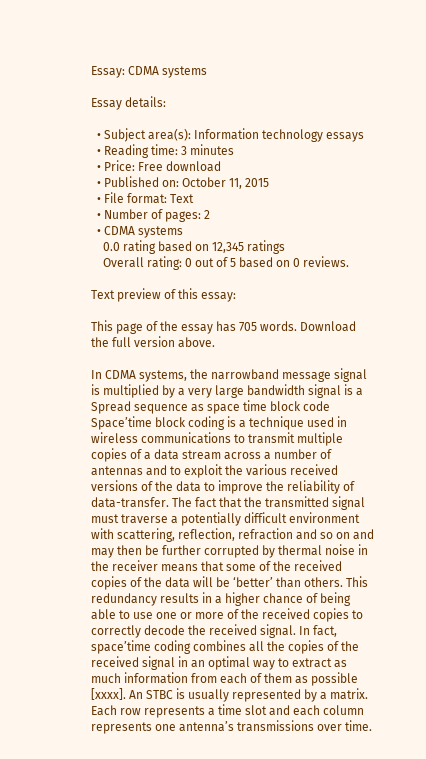Essay: CDMA systems

Essay details:

  • Subject area(s): Information technology essays
  • Reading time: 3 minutes
  • Price: Free download
  • Published on: October 11, 2015
  • File format: Text
  • Number of pages: 2
  • CDMA systems
    0.0 rating based on 12,345 ratings
    Overall rating: 0 out of 5 based on 0 reviews.

Text preview of this essay:

This page of the essay has 705 words. Download the full version above.

In CDMA systems, the narrowband message signal is multiplied by a very large bandwidth signal is a Spread sequence as space time block code Space’time block coding is a technique used in wireless communications to transmit multiple copies of a data stream across a number of antennas and to exploit the various received versions of the data to improve the reliability of data-transfer. The fact that the transmitted signal must traverse a potentially difficult environment with scattering, reflection, refraction and so on and may then be further corrupted by thermal noise in the receiver means that some of the received copies of the data will be ‘better’ than others. This redundancy results in a higher chance of being able to use one or more of the received copies to correctly decode the received signal. In fact, space’time coding combines all the copies of the received signal in an optimal way to extract as much information from each of them as possible [xxxx]. An STBC is usually represented by a matrix. Each row represents a time slot and each column represents one antenna’s transmissions over time.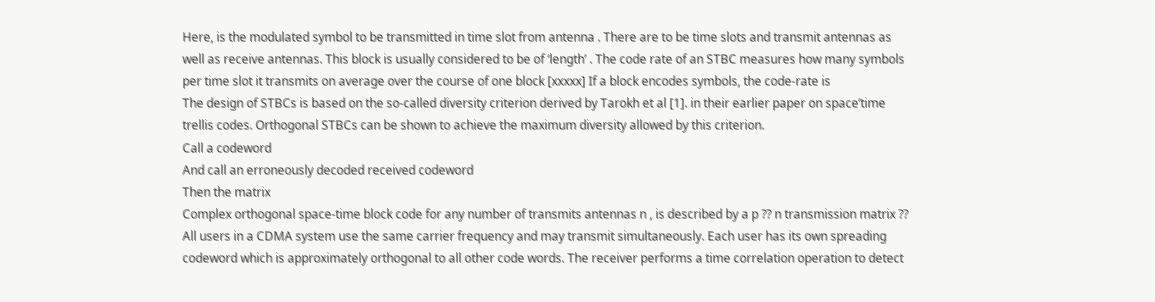Here, is the modulated symbol to be transmitted in time slot from antenna . There are to be time slots and transmit antennas as well as receive antennas. This block is usually considered to be of ‘length’ . The code rate of an STBC measures how many symbols per time slot it transmits on average over the course of one block [xxxxx] If a block encodes symbols, the code-rate is
The design of STBCs is based on the so-called diversity criterion derived by Tarokh et al [1]. in their earlier paper on space’time trellis codes. Orthogonal STBCs can be shown to achieve the maximum diversity allowed by this criterion.
Call a codeword
And call an erroneously decoded received codeword
Then the matrix
Complex orthogonal space-time block code for any number of transmits antennas n , is described by a p ?? n transmission matrix ??
All users in a CDMA system use the same carrier frequency and may transmit simultaneously. Each user has its own spreading codeword which is approximately orthogonal to all other code words. The receiver performs a time correlation operation to detect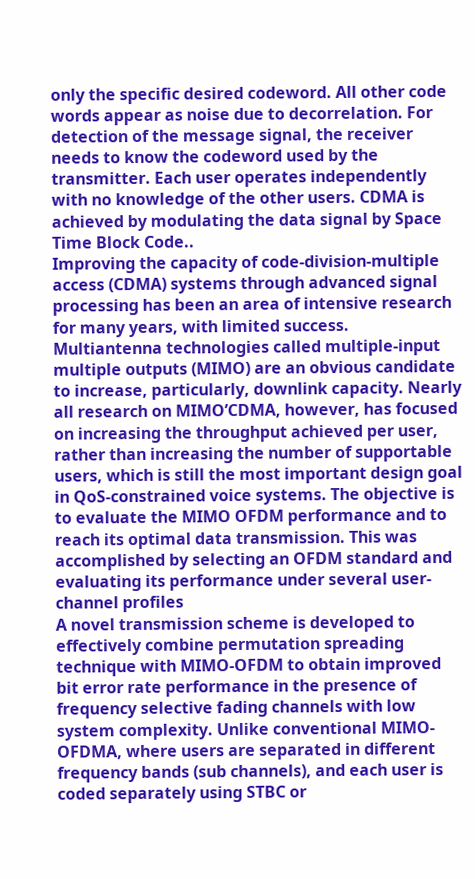only the specific desired codeword. All other code words appear as noise due to decorrelation. For detection of the message signal, the receiver needs to know the codeword used by the transmitter. Each user operates independently with no knowledge of the other users. CDMA is achieved by modulating the data signal by Space Time Block Code..
Improving the capacity of code-division-multiple access (CDMA) systems through advanced signal processing has been an area of intensive research for many years, with limited success. Multiantenna technologies called multiple-input multiple outputs (MIMO) are an obvious candidate to increase, particularly, downlink capacity. Nearly all research on MIMO’CDMA, however, has focused on increasing the throughput achieved per user, rather than increasing the number of supportable users, which is still the most important design goal in QoS-constrained voice systems. The objective is to evaluate the MIMO OFDM performance and to reach its optimal data transmission. This was accomplished by selecting an OFDM standard and evaluating its performance under several user-channel profiles
A novel transmission scheme is developed to effectively combine permutation spreading technique with MIMO-OFDM to obtain improved bit error rate performance in the presence of frequency selective fading channels with low system complexity. Unlike conventional MIMO-OFDMA, where users are separated in different frequency bands (sub channels), and each user is coded separately using STBC or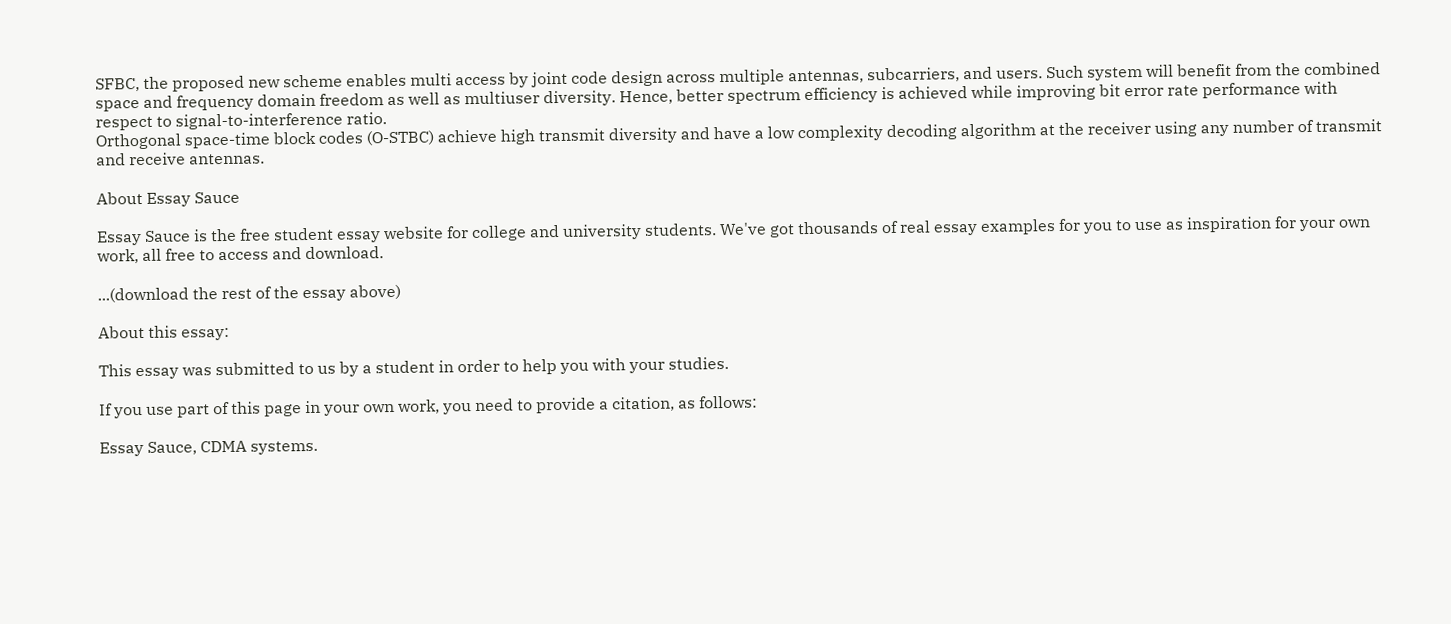SFBC, the proposed new scheme enables multi access by joint code design across multiple antennas, subcarriers, and users. Such system will benefit from the combined space and frequency domain freedom as well as multiuser diversity. Hence, better spectrum efficiency is achieved while improving bit error rate performance with respect to signal-to-interference ratio.
Orthogonal space-time block codes (O-STBC) achieve high transmit diversity and have a low complexity decoding algorithm at the receiver using any number of transmit and receive antennas.

About Essay Sauce

Essay Sauce is the free student essay website for college and university students. We've got thousands of real essay examples for you to use as inspiration for your own work, all free to access and download.

...(download the rest of the essay above)

About this essay:

This essay was submitted to us by a student in order to help you with your studies.

If you use part of this page in your own work, you need to provide a citation, as follows:

Essay Sauce, CDMA systems.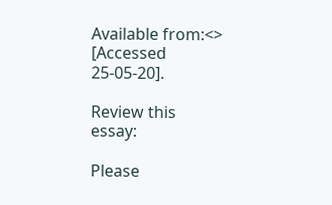Available from:<> [Accessed 25-05-20].

Review this essay:

Please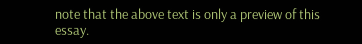note that the above text is only a preview of this essay.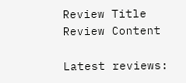Review Title
Review Content

Latest reviews: